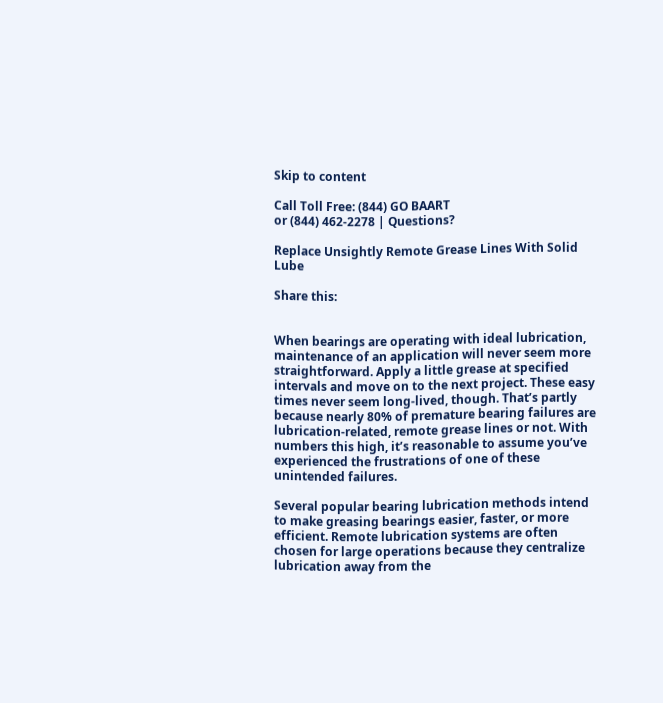Skip to content

Call Toll Free: (844) GO BAART
or (844) 462-2278 | Questions?

Replace Unsightly Remote Grease Lines With Solid Lube

Share this:


When bearings are operating with ideal lubrication, maintenance of an application will never seem more straightforward. Apply a little grease at specified intervals and move on to the next project. These easy times never seem long-lived, though. That’s partly because nearly 80% of premature bearing failures are lubrication-related, remote grease lines or not. With numbers this high, it’s reasonable to assume you’ve experienced the frustrations of one of these unintended failures.

Several popular bearing lubrication methods intend to make greasing bearings easier, faster, or more efficient. Remote lubrication systems are often chosen for large operations because they centralize lubrication away from the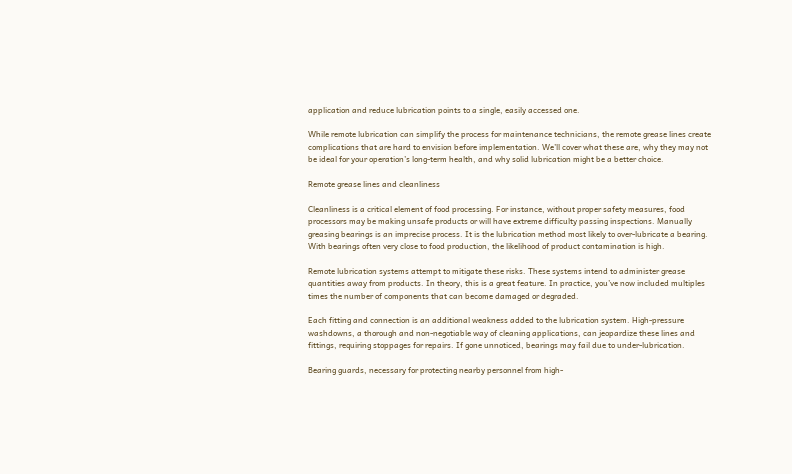application and reduce lubrication points to a single, easily accessed one.

While remote lubrication can simplify the process for maintenance technicians, the remote grease lines create complications that are hard to envision before implementation. We’ll cover what these are, why they may not be ideal for your operation’s long-term health, and why solid lubrication might be a better choice.

Remote grease lines and cleanliness

Cleanliness is a critical element of food processing. For instance, without proper safety measures, food processors may be making unsafe products or will have extreme difficulty passing inspections. Manually greasing bearings is an imprecise process. It is the lubrication method most likely to over-lubricate a bearing. With bearings often very close to food production, the likelihood of product contamination is high.

Remote lubrication systems attempt to mitigate these risks. These systems intend to administer grease quantities away from products. In theory, this is a great feature. In practice, you’ve now included multiples times the number of components that can become damaged or degraded.

Each fitting and connection is an additional weakness added to the lubrication system. High-pressure washdowns, a thorough and non-negotiable way of cleaning applications, can jeopardize these lines and fittings, requiring stoppages for repairs. If gone unnoticed, bearings may fail due to under-lubrication.

Bearing guards, necessary for protecting nearby personnel from high-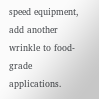speed equipment, add another wrinkle to food-grade applications.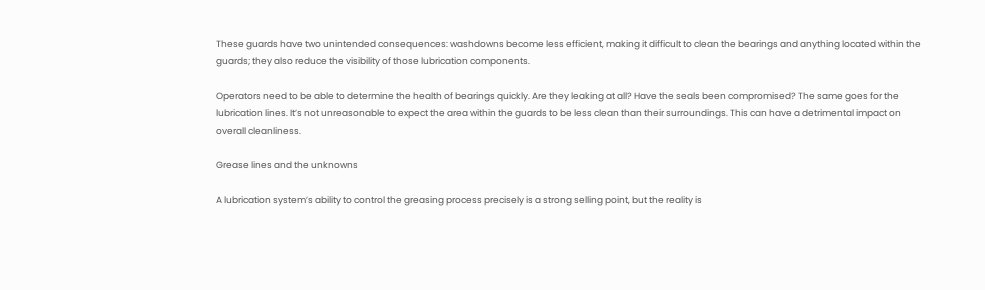These guards have two unintended consequences: washdowns become less efficient, making it difficult to clean the bearings and anything located within the guards; they also reduce the visibility of those lubrication components.

Operators need to be able to determine the health of bearings quickly. Are they leaking at all? Have the seals been compromised? The same goes for the lubrication lines. It’s not unreasonable to expect the area within the guards to be less clean than their surroundings. This can have a detrimental impact on overall cleanliness.

Grease lines and the unknowns

A lubrication system’s ability to control the greasing process precisely is a strong selling point, but the reality is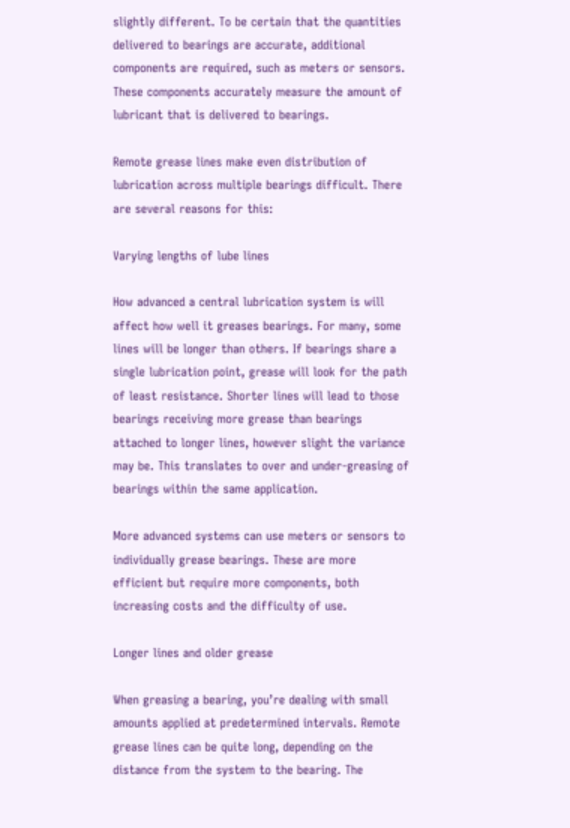slightly different. To be certain that the quantities delivered to bearings are accurate, additional components are required, such as meters or sensors. These components accurately measure the amount of lubricant that is delivered to bearings.

Remote grease lines make even distribution of lubrication across multiple bearings difficult. There are several reasons for this:

Varying lengths of lube lines

How advanced a central lubrication system is will affect how well it greases bearings. For many, some lines will be longer than others. If bearings share a single lubrication point, grease will look for the path of least resistance. Shorter lines will lead to those bearings receiving more grease than bearings attached to longer lines, however slight the variance may be. This translates to over and under-greasing of bearings within the same application.

More advanced systems can use meters or sensors to individually grease bearings. These are more efficient but require more components, both increasing costs and the difficulty of use.

Longer lines and older grease

When greasing a bearing, you’re dealing with small amounts applied at predetermined intervals. Remote grease lines can be quite long, depending on the distance from the system to the bearing. The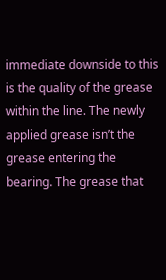immediate downside to this is the quality of the grease within the line. The newly applied grease isn’t the grease entering the bearing. The grease that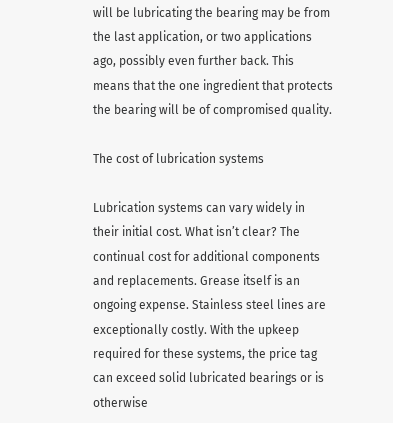will be lubricating the bearing may be from the last application, or two applications ago, possibly even further back. This means that the one ingredient that protects the bearing will be of compromised quality.

The cost of lubrication systems

Lubrication systems can vary widely in their initial cost. What isn’t clear? The continual cost for additional components and replacements. Grease itself is an ongoing expense. Stainless steel lines are exceptionally costly. With the upkeep required for these systems, the price tag can exceed solid lubricated bearings or is otherwise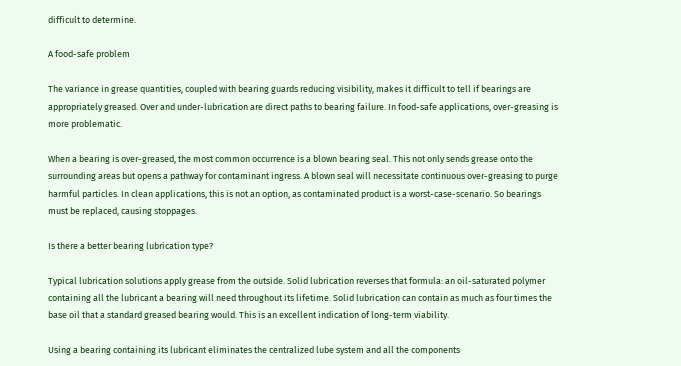difficult to determine.

A food-safe problem

The variance in grease quantities, coupled with bearing guards reducing visibility, makes it difficult to tell if bearings are appropriately greased. Over and under-lubrication are direct paths to bearing failure. In food-safe applications, over-greasing is more problematic.

When a bearing is over-greased, the most common occurrence is a blown bearing seal. This not only sends grease onto the surrounding areas but opens a pathway for contaminant ingress. A blown seal will necessitate continuous over-greasing to purge harmful particles. In clean applications, this is not an option, as contaminated product is a worst-case-scenario. So bearings must be replaced, causing stoppages.

Is there a better bearing lubrication type?

Typical lubrication solutions apply grease from the outside. Solid lubrication reverses that formula: an oil-saturated polymer containing all the lubricant a bearing will need throughout its lifetime. Solid lubrication can contain as much as four times the base oil that a standard greased bearing would. This is an excellent indication of long-term viability.

Using a bearing containing its lubricant eliminates the centralized lube system and all the components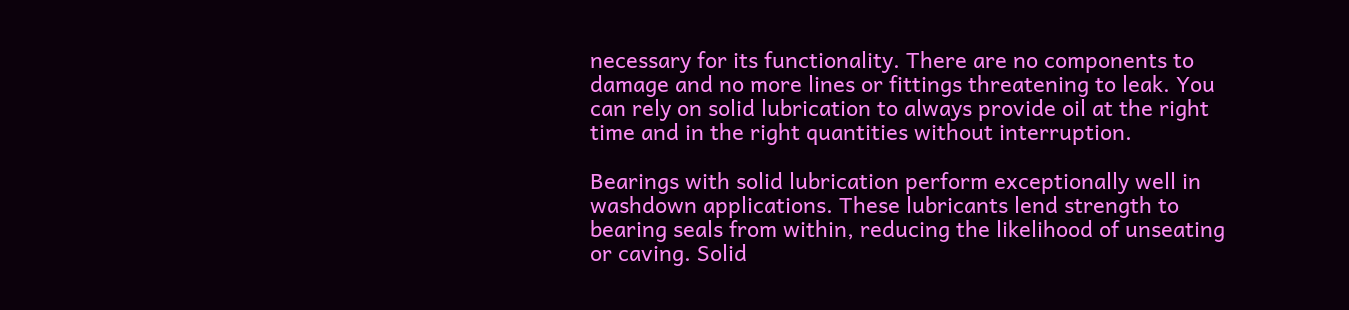necessary for its functionality. There are no components to damage and no more lines or fittings threatening to leak. You can rely on solid lubrication to always provide oil at the right time and in the right quantities without interruption.

Bearings with solid lubrication perform exceptionally well in washdown applications. These lubricants lend strength to bearing seals from within, reducing the likelihood of unseating or caving. Solid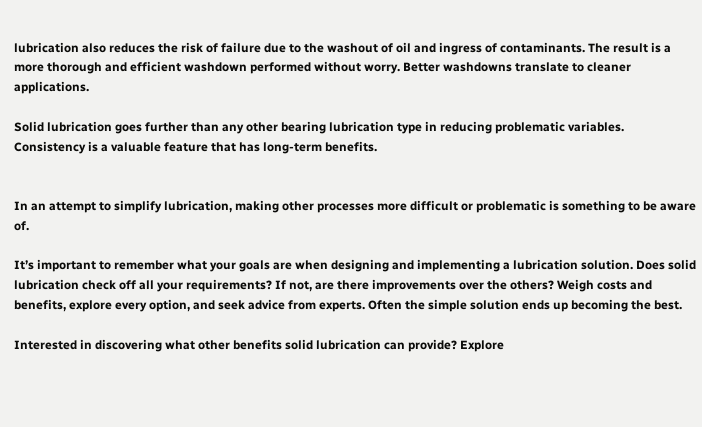lubrication also reduces the risk of failure due to the washout of oil and ingress of contaminants. The result is a more thorough and efficient washdown performed without worry. Better washdowns translate to cleaner applications.

Solid lubrication goes further than any other bearing lubrication type in reducing problematic variables. Consistency is a valuable feature that has long-term benefits.


In an attempt to simplify lubrication, making other processes more difficult or problematic is something to be aware of.

It’s important to remember what your goals are when designing and implementing a lubrication solution. Does solid lubrication check off all your requirements? If not, are there improvements over the others? Weigh costs and benefits, explore every option, and seek advice from experts. Often the simple solution ends up becoming the best.

Interested in discovering what other benefits solid lubrication can provide? Explore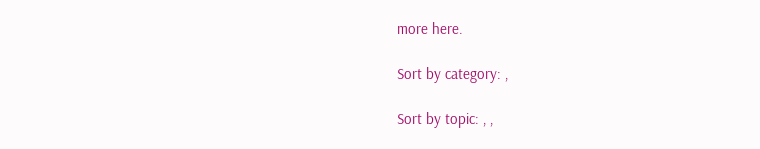more here.

Sort by category: ,

Sort by topic: , ,